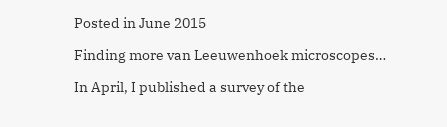Posted in June 2015

Finding more van Leeuwenhoek microscopes…

In April, I published a survey of the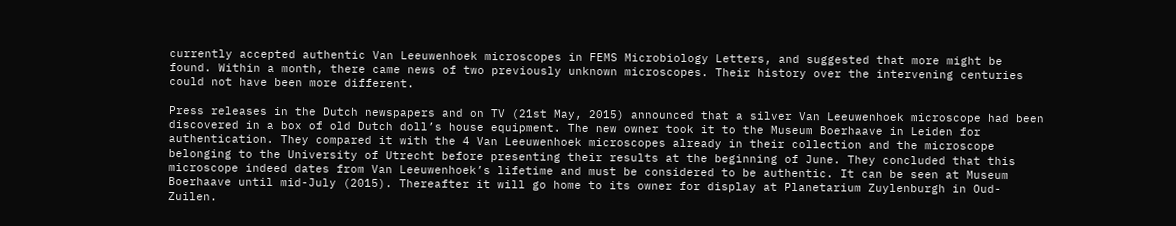currently accepted authentic Van Leeuwenhoek microscopes in FEMS Microbiology Letters, and suggested that more might be found. Within a month, there came news of two previously unknown microscopes. Their history over the intervening centuries could not have been more different.

Press releases in the Dutch newspapers and on TV (21st May, 2015) announced that a silver Van Leeuwenhoek microscope had been discovered in a box of old Dutch doll’s house equipment. The new owner took it to the Museum Boerhaave in Leiden for authentication. They compared it with the 4 Van Leeuwenhoek microscopes already in their collection and the microscope belonging to the University of Utrecht before presenting their results at the beginning of June. They concluded that this microscope indeed dates from Van Leeuwenhoek’s lifetime and must be considered to be authentic. It can be seen at Museum Boerhaave until mid-July (2015). Thereafter it will go home to its owner for display at Planetarium Zuylenburgh in Oud-Zuilen.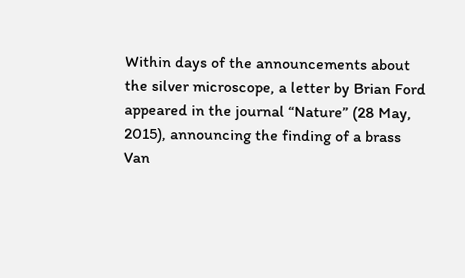Within days of the announcements about the silver microscope, a letter by Brian Ford appeared in the journal “Nature” (28 May, 2015), announcing the finding of a brass Van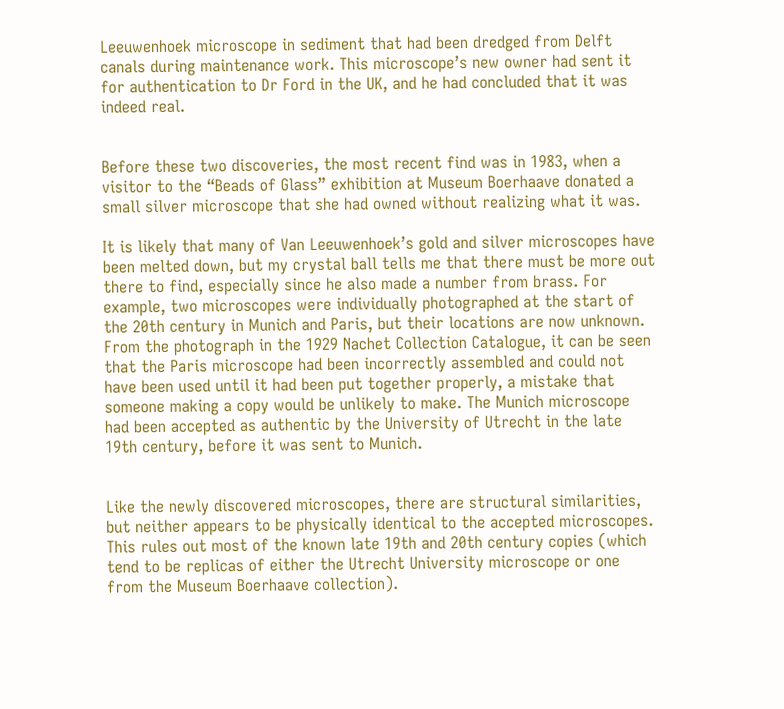Leeuwenhoek microscope in sediment that had been dredged from Delft canals during maintenance work. This microscope’s new owner had sent it for authentication to Dr Ford in the UK, and he had concluded that it was indeed real.


Before these two discoveries, the most recent find was in 1983, when a visitor to the “Beads of Glass” exhibition at Museum Boerhaave donated a small silver microscope that she had owned without realizing what it was.

It is likely that many of Van Leeuwenhoek’s gold and silver microscopes have been melted down, but my crystal ball tells me that there must be more out there to find, especially since he also made a number from brass. For example, two microscopes were individually photographed at the start of the 20th century in Munich and Paris, but their locations are now unknown. From the photograph in the 1929 Nachet Collection Catalogue, it can be seen that the Paris microscope had been incorrectly assembled and could not have been used until it had been put together properly, a mistake that someone making a copy would be unlikely to make. The Munich microscope had been accepted as authentic by the University of Utrecht in the late 19th century, before it was sent to Munich.


Like the newly discovered microscopes, there are structural similarities, but neither appears to be physically identical to the accepted microscopes. This rules out most of the known late 19th and 20th century copies (which tend to be replicas of either the Utrecht University microscope or one from the Museum Boerhaave collection).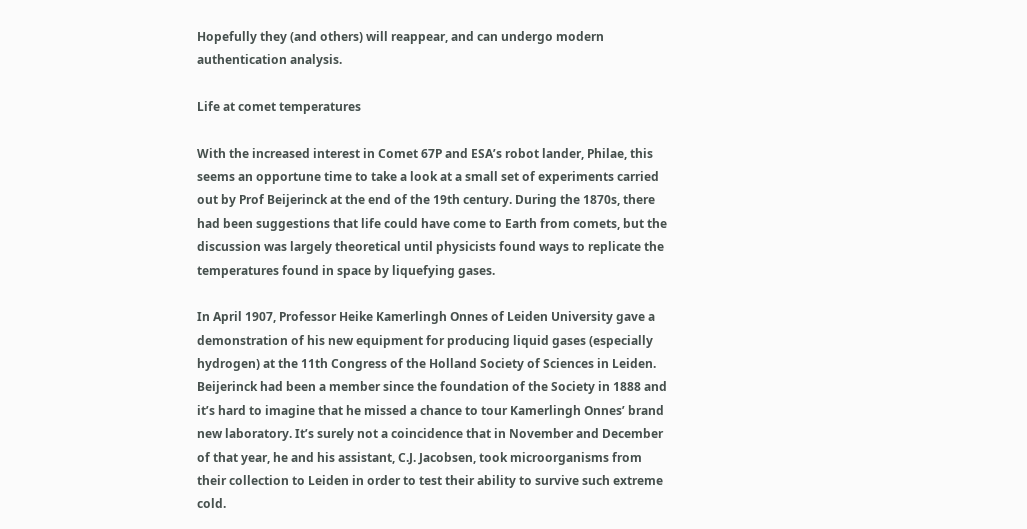Hopefully they (and others) will reappear, and can undergo modern authentication analysis.

Life at comet temperatures

With the increased interest in Comet 67P and ESA’s robot lander, Philae, this seems an opportune time to take a look at a small set of experiments carried out by Prof Beijerinck at the end of the 19th century. During the 1870s, there had been suggestions that life could have come to Earth from comets, but the discussion was largely theoretical until physicists found ways to replicate the temperatures found in space by liquefying gases.

In April 1907, Professor Heike Kamerlingh Onnes of Leiden University gave a demonstration of his new equipment for producing liquid gases (especially hydrogen) at the 11th Congress of the Holland Society of Sciences in Leiden. Beijerinck had been a member since the foundation of the Society in 1888 and it’s hard to imagine that he missed a chance to tour Kamerlingh Onnes’ brand new laboratory. It’s surely not a coincidence that in November and December of that year, he and his assistant, C.J. Jacobsen, took microorganisms from their collection to Leiden in order to test their ability to survive such extreme cold.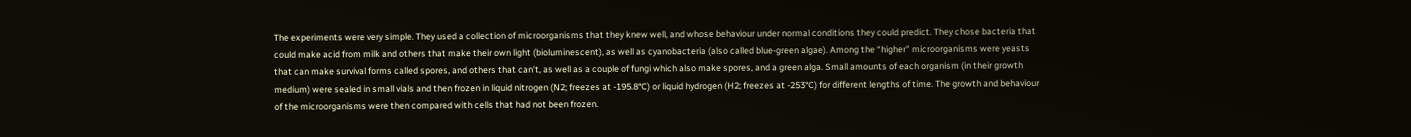The experiments were very simple. They used a collection of microorganisms that they knew well, and whose behaviour under normal conditions they could predict. They chose bacteria that could make acid from milk and others that make their own light (bioluminescent), as well as cyanobacteria (also called blue-green algae). Among the “higher” microorganisms were yeasts that can make survival forms called spores, and others that can’t, as well as a couple of fungi which also make spores, and a green alga. Small amounts of each organism (in their growth medium) were sealed in small vials and then frozen in liquid nitrogen (N2; freezes at -195.8°C) or liquid hydrogen (H2; freezes at -253°C) for different lengths of time. The growth and behaviour of the microorganisms were then compared with cells that had not been frozen.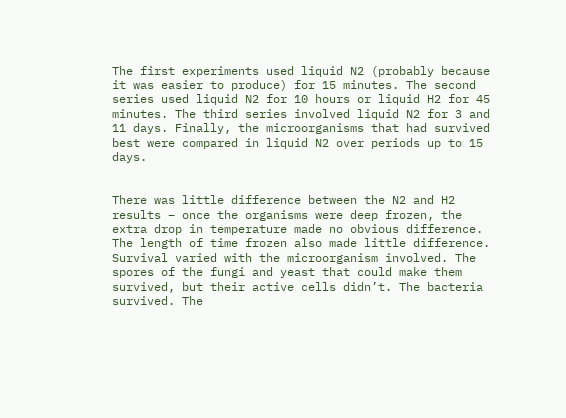The first experiments used liquid N2 (probably because it was easier to produce) for 15 minutes. The second series used liquid N2 for 10 hours or liquid H2 for 45 minutes. The third series involved liquid N2 for 3 and 11 days. Finally, the microorganisms that had survived best were compared in liquid N2 over periods up to 15 days.


There was little difference between the N2 and H2 results – once the organisms were deep frozen, the extra drop in temperature made no obvious difference. The length of time frozen also made little difference. Survival varied with the microorganism involved. The spores of the fungi and yeast that could make them survived, but their active cells didn’t. The bacteria survived. The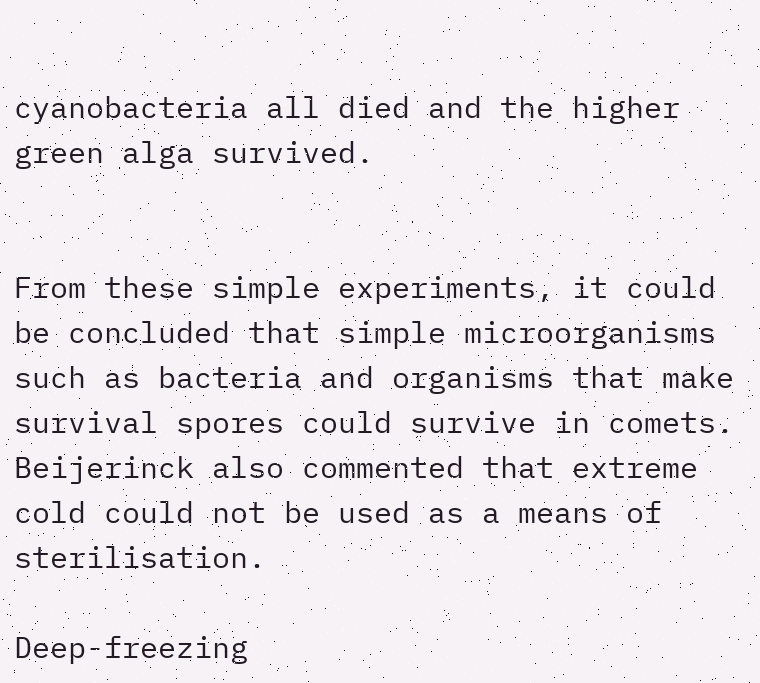cyanobacteria all died and the higher green alga survived.


From these simple experiments, it could be concluded that simple microorganisms such as bacteria and organisms that make survival spores could survive in comets. Beijerinck also commented that extreme cold could not be used as a means of sterilisation.

Deep-freezing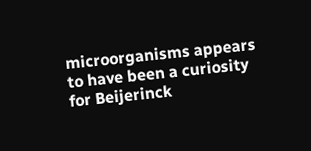microorganisms appears to have been a curiosity for Beijerinck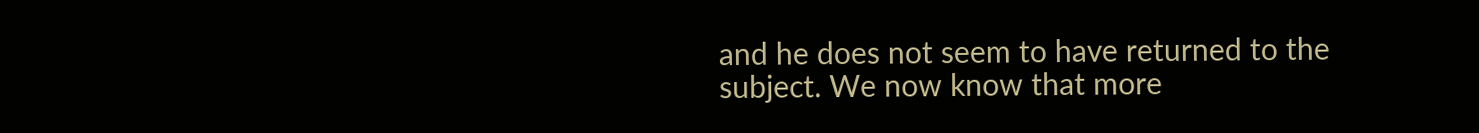and he does not seem to have returned to the subject. We now know that more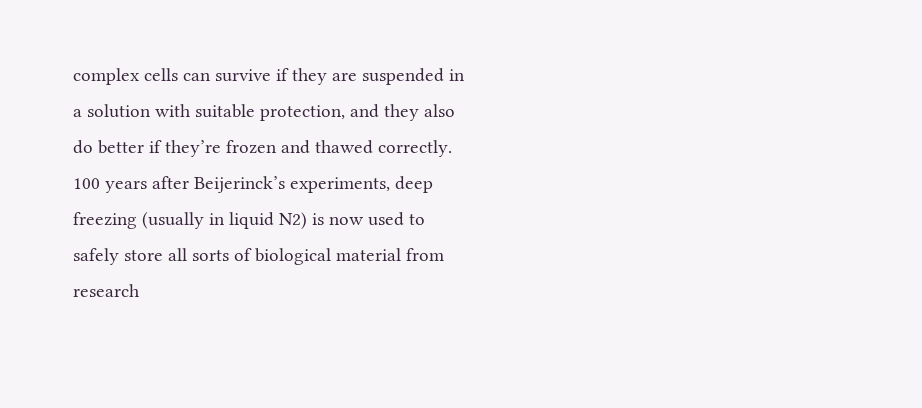complex cells can survive if they are suspended in a solution with suitable protection, and they also do better if they’re frozen and thawed correctly. 100 years after Beijerinck’s experiments, deep freezing (usually in liquid N2) is now used to safely store all sorts of biological material from research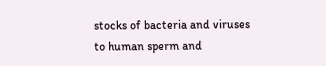stocks of bacteria and viruses to human sperm and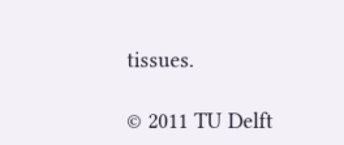tissues.

© 2011 TU Delft